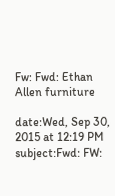Fw: Fwd: Ethan Allen furniture

date:Wed, Sep 30, 2015 at 12:19 PM
subject:Fwd: FW: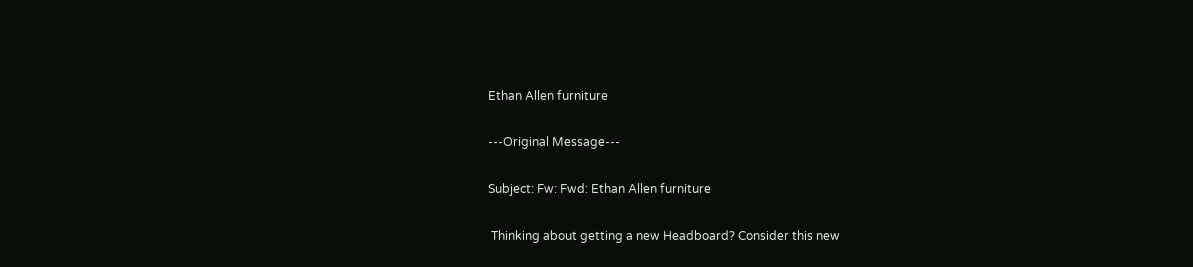Ethan Allen furniture

---Original Message---

Subject: Fw: Fwd: Ethan Allen furniture

 Thinking about getting a new Headboard? Consider this new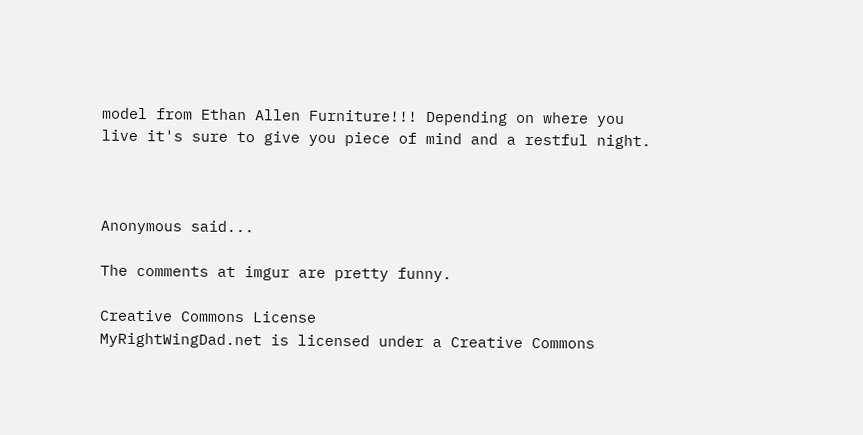model from Ethan Allen Furniture!!! Depending on where you live it's sure to give you piece of mind and a restful night.



Anonymous said...

The comments at imgur are pretty funny.

Creative Commons License
MyRightWingDad.net is licensed under a Creative Commons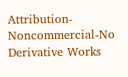Attribution-Noncommercial-No Derivative Works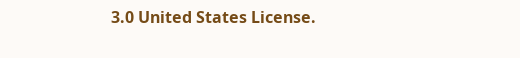3.0 United States License.